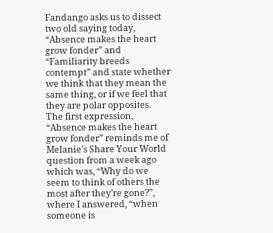Fandango asks us to dissect two old saying today, “Absence makes the heart grow fonder” and “Familiarity breeds contempt” and state whether we think that they mean the same thing, or if we feel that they are polar opposites.  The first expression, “Absence makes the heart grow fonder” reminds me of Melanie’s Share Your World question from a week ago which was, “Why do we seem to think of others the most after they’re gone?”, where I answered, “when someone is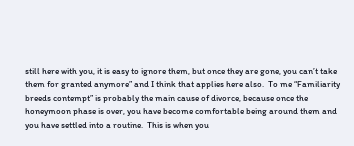still here with you, it is easy to ignore them, but once they are gone, you can’t take them for granted anymore” and I think that applies here also.  To me “Familiarity breeds contempt” is probably the main cause of divorce, because once the honeymoon phase is over, you have become comfortable being around them and you have settled into a routine.  This is when you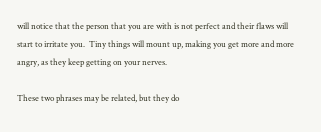will notice that the person that you are with is not perfect and their flaws will start to irritate you.  Tiny things will mount up, making you get more and more angry, as they keep getting on your nerves.

These two phrases may be related, but they do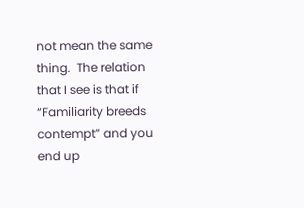not mean the same thing.  The relation that I see is that if “Familiarity breeds contempt” and you end up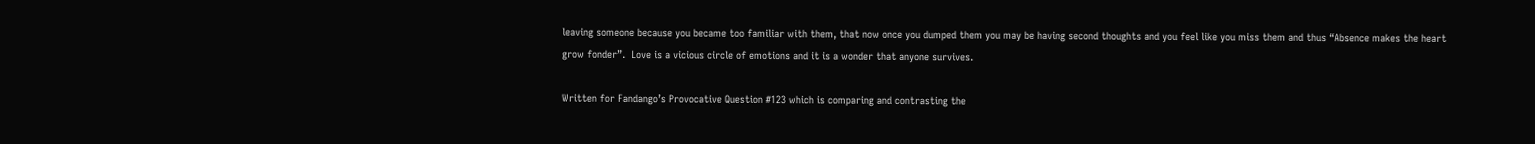leaving someone because you became too familiar with them, that now once you dumped them you may be having second thoughts and you feel like you miss them and thus “Absence makes the heart grow fonder”.  Love is a vicious circle of emotions and it is a wonder that anyone survives.

Written for Fandango’s Provocative Question #123 which is comparing and contrasting the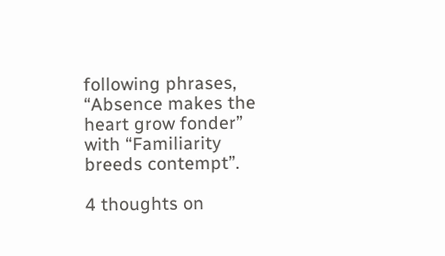following phrases, “Absence makes the heart grow fonder” with “Familiarity breeds contempt”.

4 thoughts on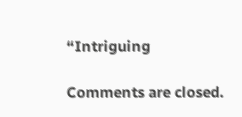“Intriguing

Comments are closed.